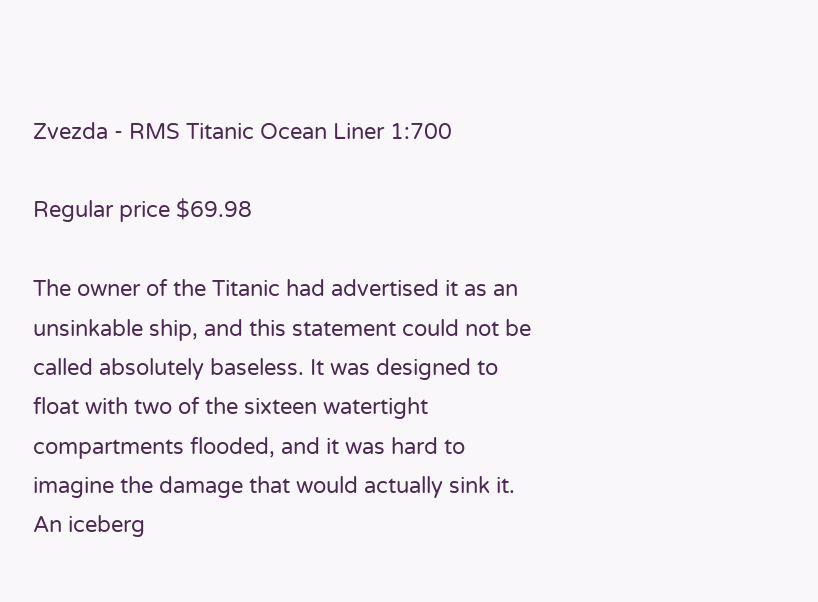Zvezda - RMS Titanic Ocean Liner 1:700

Regular price $69.98

The owner of the Titanic had advertised it as an unsinkable ship, and this statement could not be called absolutely baseless. It was designed to float with two of the sixteen watertight compartments flooded, and it was hard to imagine the damage that would actually sink it. An iceberg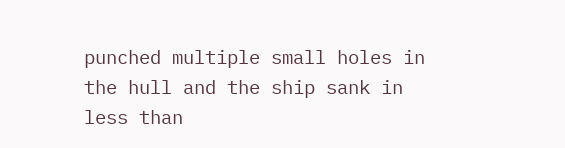punched multiple small holes in the hull and the ship sank in less than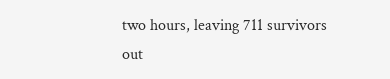two hours, leaving 711 survivors out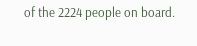of the 2224 people on board.